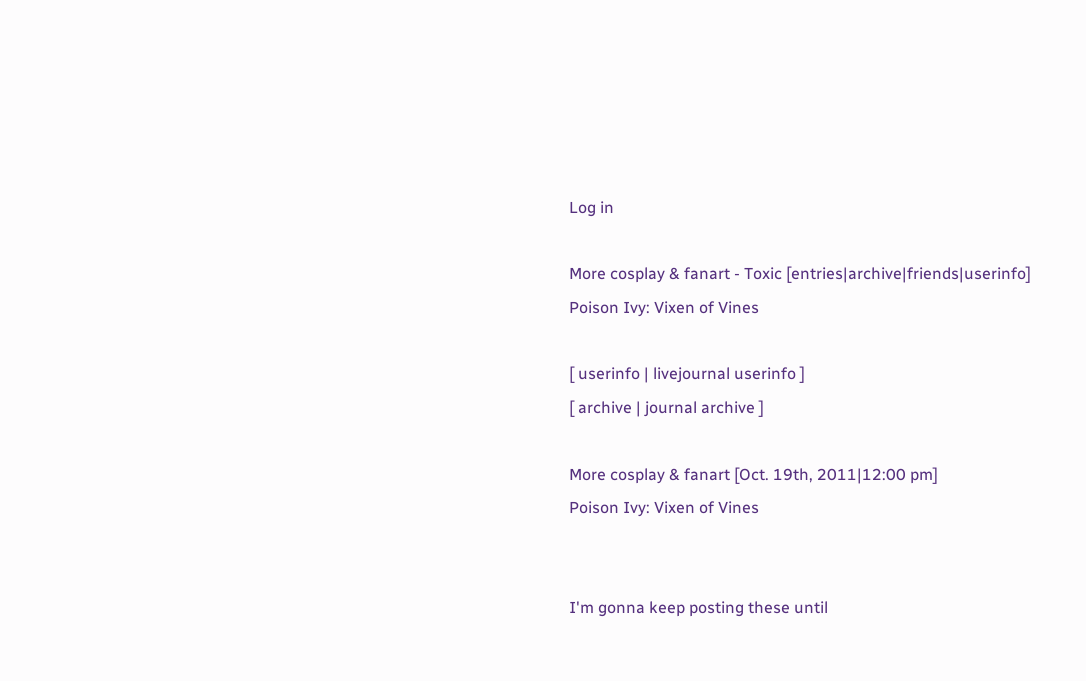Log in

More cosplay & fanart - Toxic [entries|archive|friends|userinfo]
Poison Ivy: Vixen of Vines

[ userinfo | livejournal userinfo ]
[ archive | journal archive ]

More cosplay & fanart [Oct. 19th, 2011|12:00 pm]
Poison Ivy: Vixen of Vines


I'm gonna keep posting these until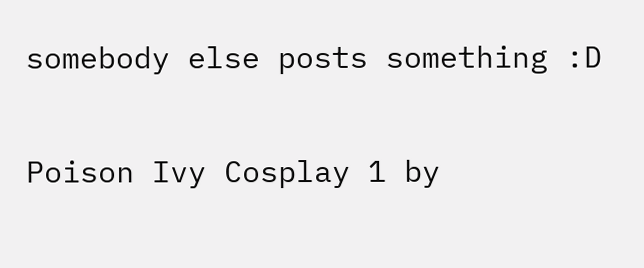somebody else posts something :D

Poison Ivy Cosplay 1 by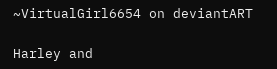~VirtualGirl6654 on deviantART

Harley and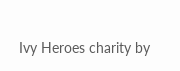Ivy Heroes charity by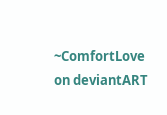~ComfortLove on deviantART